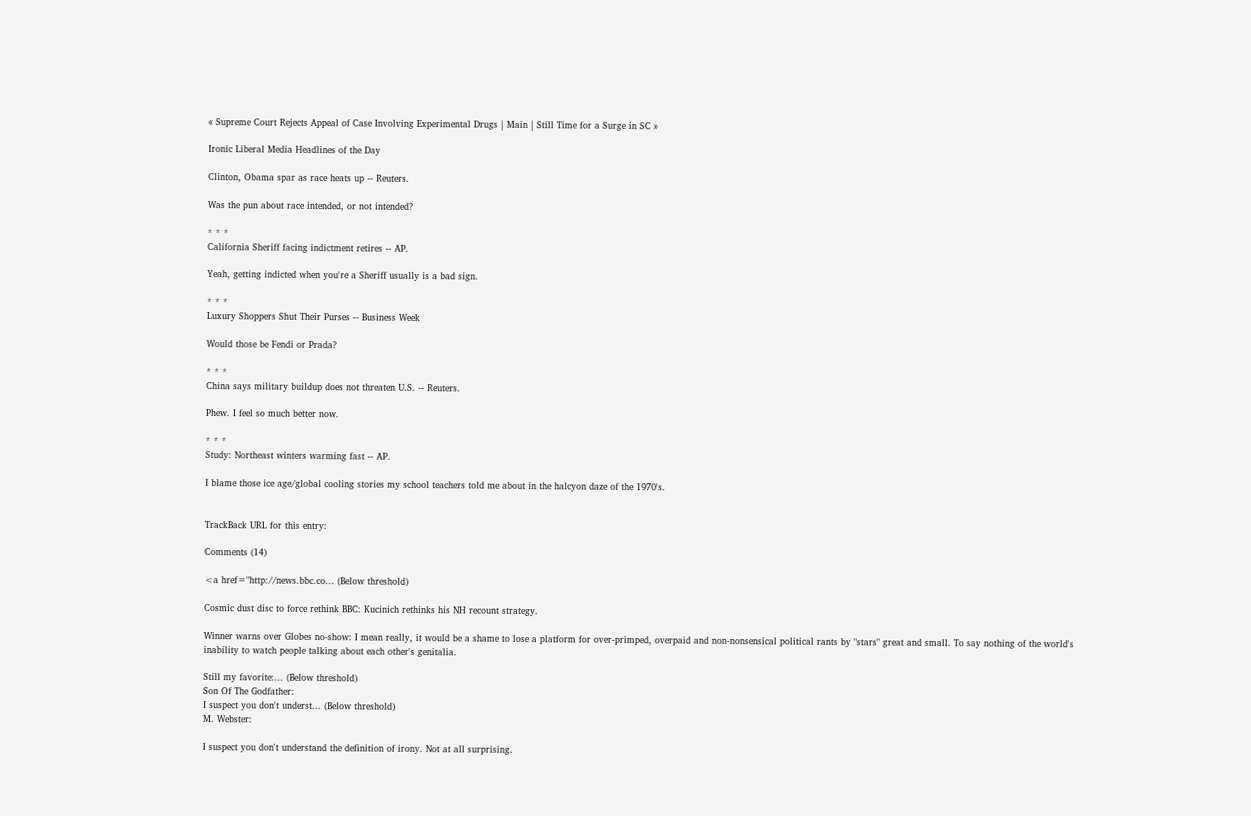« Supreme Court Rejects Appeal of Case Involving Experimental Drugs | Main | Still Time for a Surge in SC »

Ironic Liberal Media Headlines of the Day

Clinton, Obama spar as race heats up -- Reuters.

Was the pun about race intended, or not intended?

* * *
California Sheriff facing indictment retires -- AP.

Yeah, getting indicted when you're a Sheriff usually is a bad sign.

* * *
Luxury Shoppers Shut Their Purses -- Business Week

Would those be Fendi or Prada?

* * *
China says military buildup does not threaten U.S. -- Reuters.

Phew. I feel so much better now.

* * *
Study: Northeast winters warming fast -- AP.

I blame those ice age/global cooling stories my school teachers told me about in the halcyon daze of the 1970's.


TrackBack URL for this entry:

Comments (14)

<a href="http://news.bbc.co... (Below threshold)

Cosmic dust disc to force rethink BBC: Kucinich rethinks his NH recount strategy.

Winner warns over Globes no-show: I mean really, it would be a shame to lose a platform for over-primped, overpaid and non-nonsensical political rants by "stars" great and small. To say nothing of the world's inability to watch people talking about each other's genitalia.

Still my favorite:... (Below threshold)
Son Of The Godfather:
I suspect you don't underst... (Below threshold)
M. Webster:

I suspect you don't understand the definition of irony. Not at all surprising.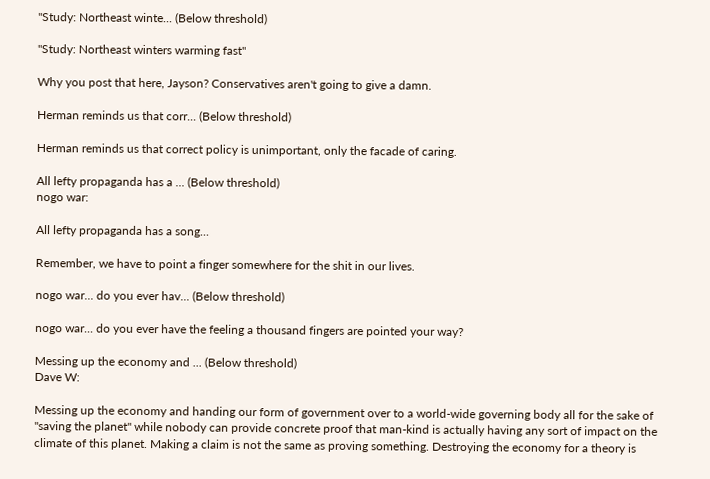"Study: Northeast winte... (Below threshold)

"Study: Northeast winters warming fast"

Why you post that here, Jayson? Conservatives aren't going to give a damn.

Herman reminds us that corr... (Below threshold)

Herman reminds us that correct policy is unimportant, only the facade of caring.

All lefty propaganda has a ... (Below threshold)
nogo war:

All lefty propaganda has a song...

Remember, we have to point a finger somewhere for the shit in our lives.

nogo war... do you ever hav... (Below threshold)

nogo war... do you ever have the feeling a thousand fingers are pointed your way?

Messing up the economy and ... (Below threshold)
Dave W:

Messing up the economy and handing our form of government over to a world-wide governing body all for the sake of "saving the planet" while nobody can provide concrete proof that man-kind is actually having any sort of impact on the climate of this planet. Making a claim is not the same as proving something. Destroying the economy for a theory is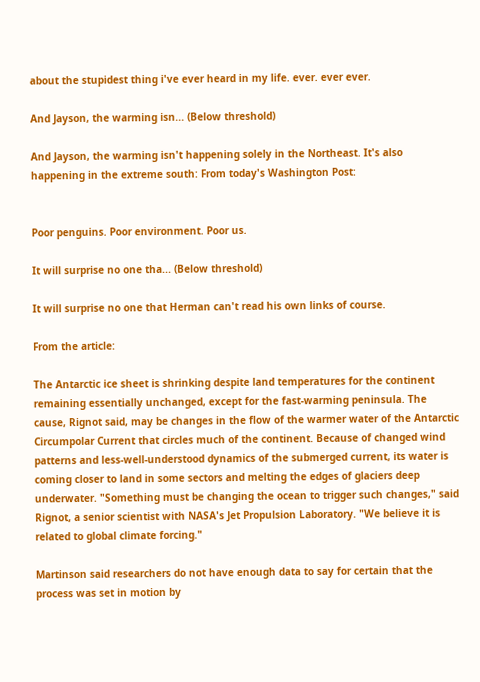about the stupidest thing i've ever heard in my life. ever. ever ever.

And Jayson, the warming isn... (Below threshold)

And Jayson, the warming isn't happening solely in the Northeast. It's also happening in the extreme south: From today's Washington Post:


Poor penguins. Poor environment. Poor us.

It will surprise no one tha... (Below threshold)

It will surprise no one that Herman can't read his own links of course.

From the article:

The Antarctic ice sheet is shrinking despite land temperatures for the continent remaining essentially unchanged, except for the fast-warming peninsula. The cause, Rignot said, may be changes in the flow of the warmer water of the Antarctic Circumpolar Current that circles much of the continent. Because of changed wind patterns and less-well-understood dynamics of the submerged current, its water is coming closer to land in some sectors and melting the edges of glaciers deep underwater. "Something must be changing the ocean to trigger such changes," said Rignot, a senior scientist with NASA's Jet Propulsion Laboratory. "We believe it is related to global climate forcing."

Martinson said researchers do not have enough data to say for certain that the process was set in motion by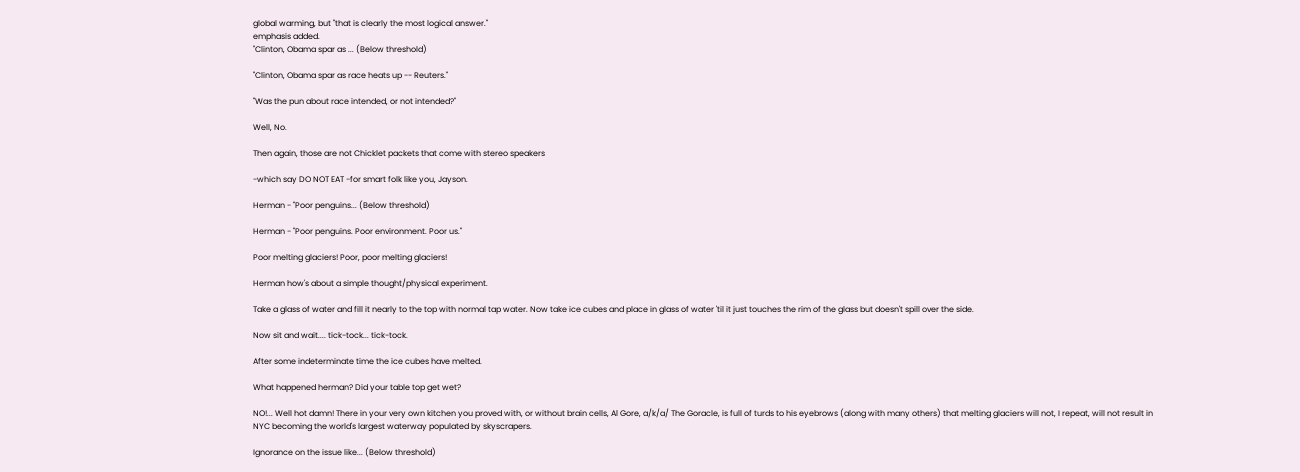global warming, but "that is clearly the most logical answer."
emphasis added.
"Clinton, Obama spar as ... (Below threshold)

"Clinton, Obama spar as race heats up -- Reuters."

"Was the pun about race intended, or not intended?"

Well, No.

Then again, those are not Chicklet packets that come with stereo speakers

-which say DO NOT EAT -for smart folk like you, Jayson.

Herman - "Poor penguins... (Below threshold)

Herman - "Poor penguins. Poor environment. Poor us."

Poor melting glaciers! Poor, poor melting glaciers!

Herman how's about a simple thought/physical experiment.

Take a glass of water and fill it nearly to the top with normal tap water. Now take ice cubes and place in glass of water 'til it just touches the rim of the glass but doesn't spill over the side.

Now sit and wait.... tick-tock... tick-tock.

After some indeterminate time the ice cubes have melted.

What happened herman? Did your table top get wet?

NO!... Well hot damn! There in your very own kitchen you proved with, or without brain cells, Al Gore, a/k/a/ The Goracle, is full of turds to his eyebrows (along with many others) that melting glaciers will not, I repeat, will not result in NYC becoming the world's largest waterway populated by skyscrapers.

Ignorance on the issue like... (Below threshold)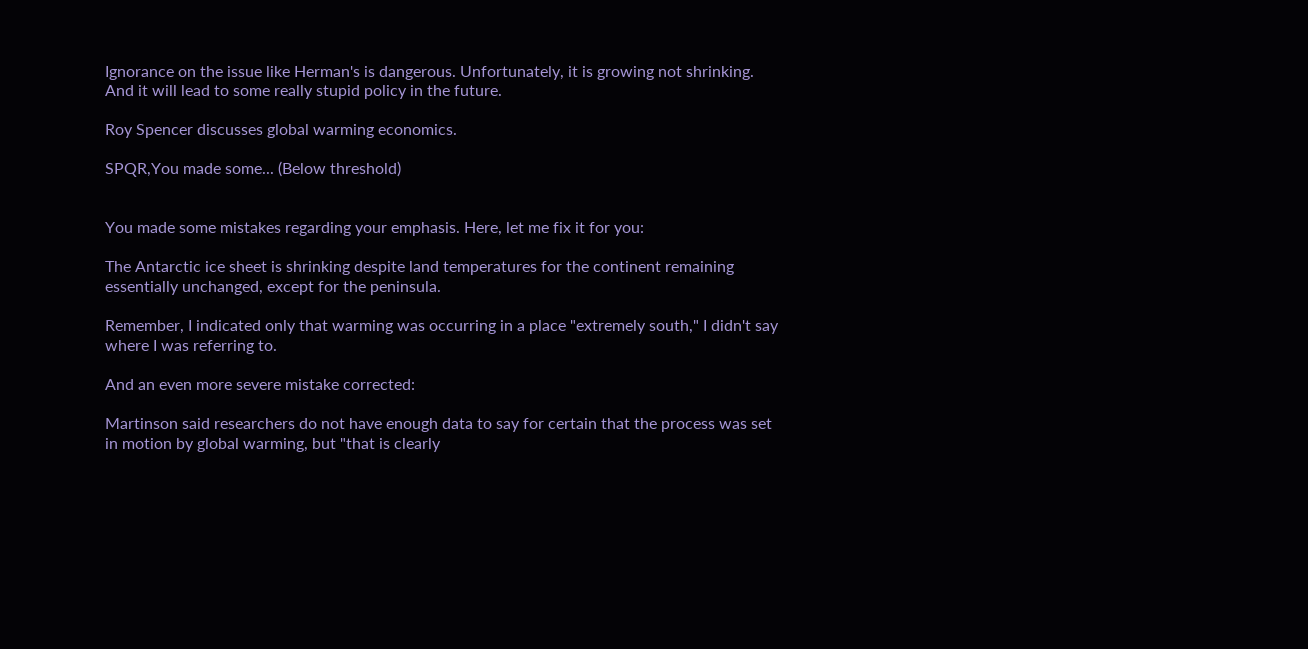Ignorance on the issue like Herman's is dangerous. Unfortunately, it is growing not shrinking. And it will lead to some really stupid policy in the future.

Roy Spencer discusses global warming economics.

SPQR,You made some... (Below threshold)


You made some mistakes regarding your emphasis. Here, let me fix it for you:

The Antarctic ice sheet is shrinking despite land temperatures for the continent remaining essentially unchanged, except for the peninsula.

Remember, I indicated only that warming was occurring in a place "extremely south," I didn't say where I was referring to.

And an even more severe mistake corrected:

Martinson said researchers do not have enough data to say for certain that the process was set in motion by global warming, but "that is clearly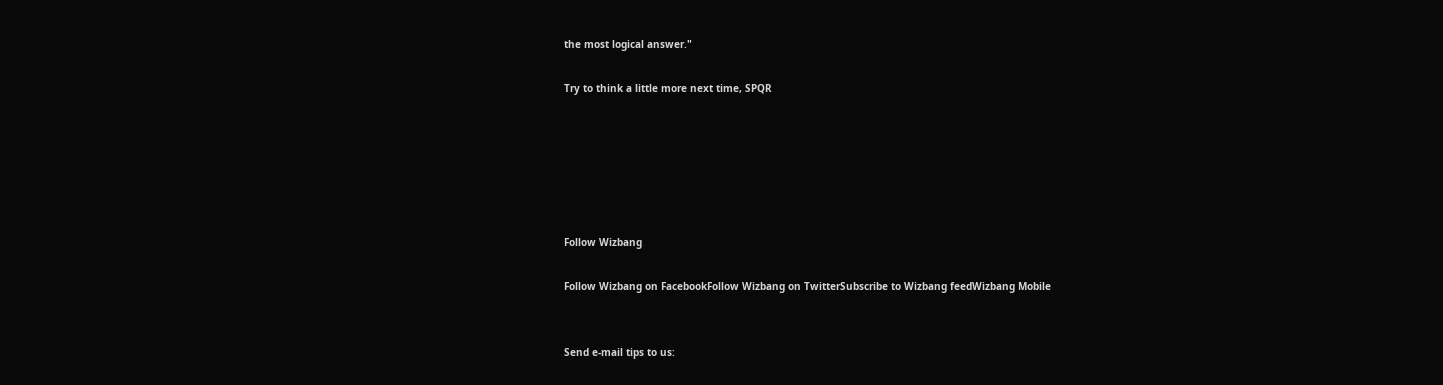the most logical answer."

Try to think a little more next time, SPQR






Follow Wizbang

Follow Wizbang on FacebookFollow Wizbang on TwitterSubscribe to Wizbang feedWizbang Mobile


Send e-mail tips to us: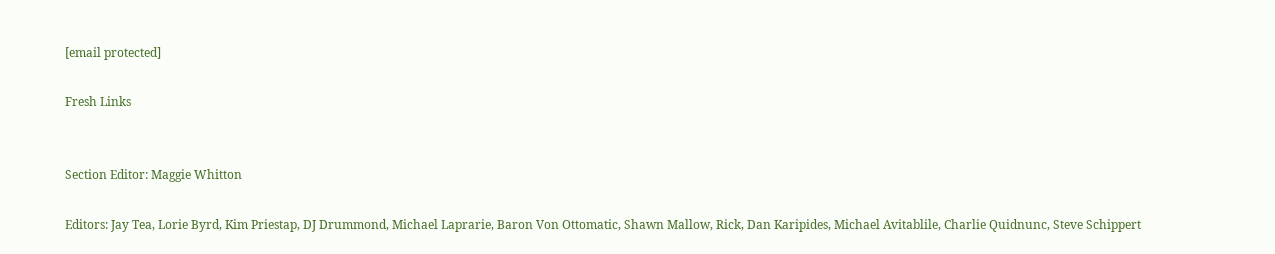[email protected]

Fresh Links


Section Editor: Maggie Whitton

Editors: Jay Tea, Lorie Byrd, Kim Priestap, DJ Drummond, Michael Laprarie, Baron Von Ottomatic, Shawn Mallow, Rick, Dan Karipides, Michael Avitablile, Charlie Quidnunc, Steve Schippert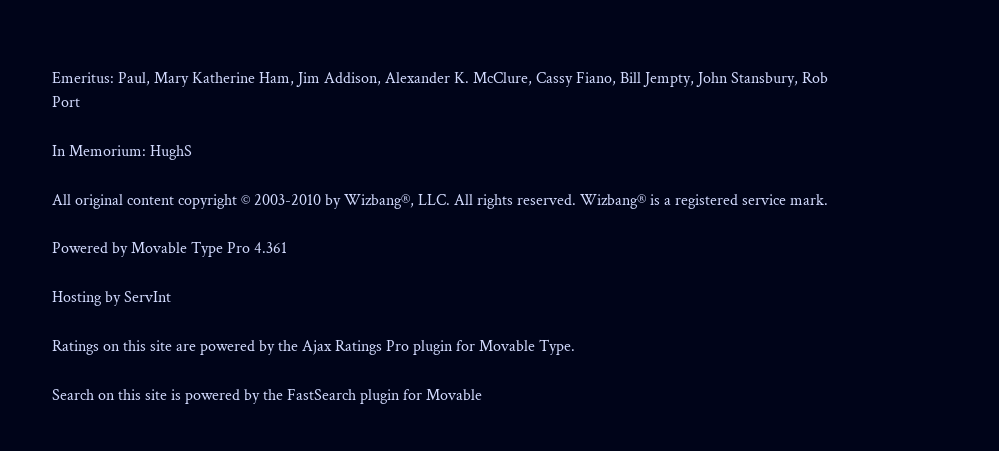Emeritus: Paul, Mary Katherine Ham, Jim Addison, Alexander K. McClure, Cassy Fiano, Bill Jempty, John Stansbury, Rob Port

In Memorium: HughS

All original content copyright © 2003-2010 by Wizbang®, LLC. All rights reserved. Wizbang® is a registered service mark.

Powered by Movable Type Pro 4.361

Hosting by ServInt

Ratings on this site are powered by the Ajax Ratings Pro plugin for Movable Type.

Search on this site is powered by the FastSearch plugin for Movable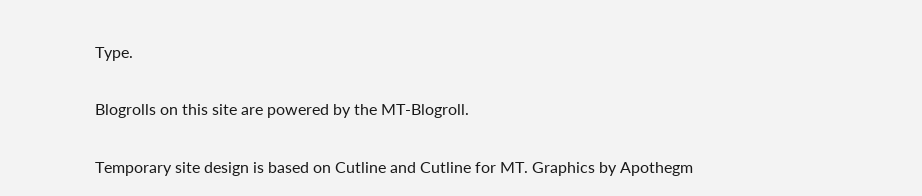Type.

Blogrolls on this site are powered by the MT-Blogroll.

Temporary site design is based on Cutline and Cutline for MT. Graphics by Apothegm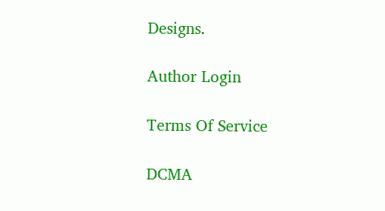Designs.

Author Login

Terms Of Service

DCMA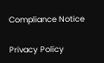Compliance Notice

Privacy Policy